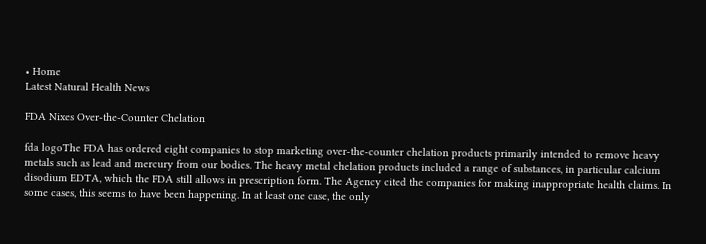• Home
Latest Natural Health News

FDA Nixes Over-the-Counter Chelation

fda logoThe FDA has ordered eight companies to stop marketing over-the-counter chelation products primarily intended to remove heavy metals such as lead and mercury from our bodies. The heavy metal chelation products included a range of substances, in particular calcium disodium EDTA, which the FDA still allows in prescription form. The Agency cited the companies for making inappropriate health claims. In some cases, this seems to have been happening. In at least one case, the only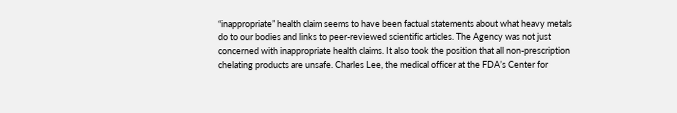“inappropriate” health claim seems to have been factual statements about what heavy metals do to our bodies and links to peer-reviewed scientific articles. The Agency was not just concerned with inappropriate health claims. It also took the position that all non-prescription chelating products are unsafe. Charles Lee, the medical officer at the FDA’s Center for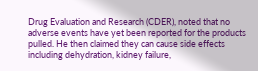Drug Evaluation and Research (CDER), noted that no adverse events have yet been reported for the products pulled. He then claimed they can cause side effects including dehydration, kidney failure,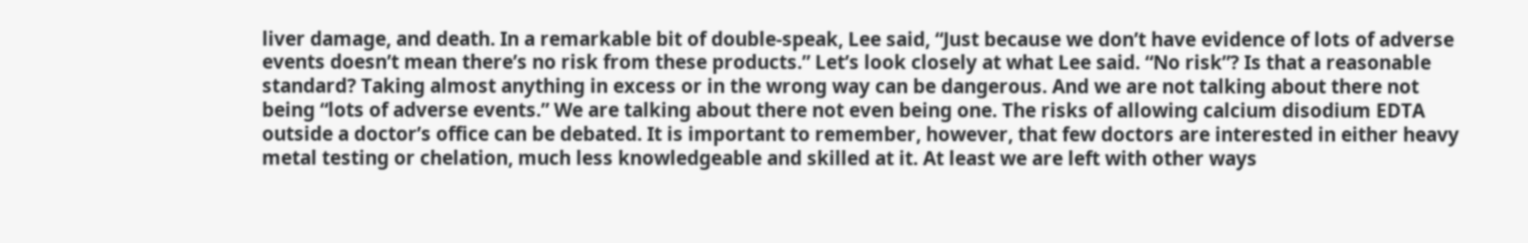liver damage, and death. In a remarkable bit of double-speak, Lee said, “Just because we don’t have evidence of lots of adverse events doesn’t mean there’s no risk from these products.” Let’s look closely at what Lee said. “No risk”? Is that a reasonable standard? Taking almost anything in excess or in the wrong way can be dangerous. And we are not talking about there not being “lots of adverse events.” We are talking about there not even being one. The risks of allowing calcium disodium EDTA outside a doctor’s office can be debated. It is important to remember, however, that few doctors are interested in either heavy metal testing or chelation, much less knowledgeable and skilled at it. At least we are left with other ways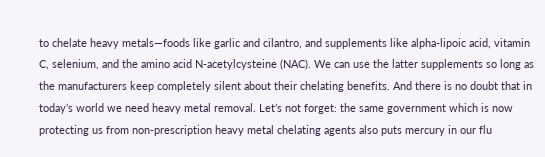to chelate heavy metals—foods like garlic and cilantro, and supplements like alpha-lipoic acid, vitamin C, selenium, and the amino acid N-acetylcysteine (NAC). We can use the latter supplements so long as the manufacturers keep completely silent about their chelating benefits. And there is no doubt that in today’s world we need heavy metal removal. Let’s not forget: the same government which is now protecting us from non-prescription heavy metal chelating agents also puts mercury in our flu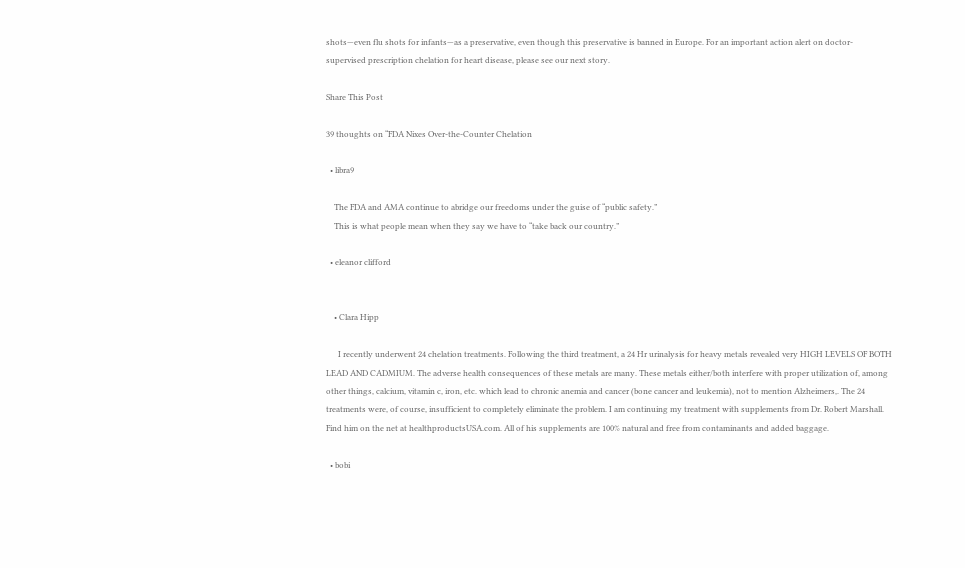shots—even flu shots for infants—as a preservative, even though this preservative is banned in Europe. For an important action alert on doctor-supervised prescription chelation for heart disease, please see our next story.

Share This Post

39 thoughts on “FDA Nixes Over-the-Counter Chelation

  • libra9

    The FDA and AMA continue to abridge our freedoms under the guise of “public safety.”
    This is what people mean when they say we have to “take back our country.”

  • eleanor clifford


    • Clara Hipp

      I recently underwent 24 chelation treatments. Following the third treatment, a 24 Hr urinalysis for heavy metals revealed very HIGH LEVELS OF BOTH LEAD AND CADMIUM. The adverse health consequences of these metals are many. These metals either/both interfere with proper utilization of, among other things, calcium, vitamin c, iron, etc. which lead to chronic anemia and cancer (bone cancer and leukemia), not to mention Alzheimers,. The 24 treatments were, of course, insufficient to completely eliminate the problem. I am continuing my treatment with supplements from Dr. Robert Marshall. Find him on the net at healthproductsUSA.com. All of his supplements are 100% natural and free from contaminants and added baggage.

  • bobi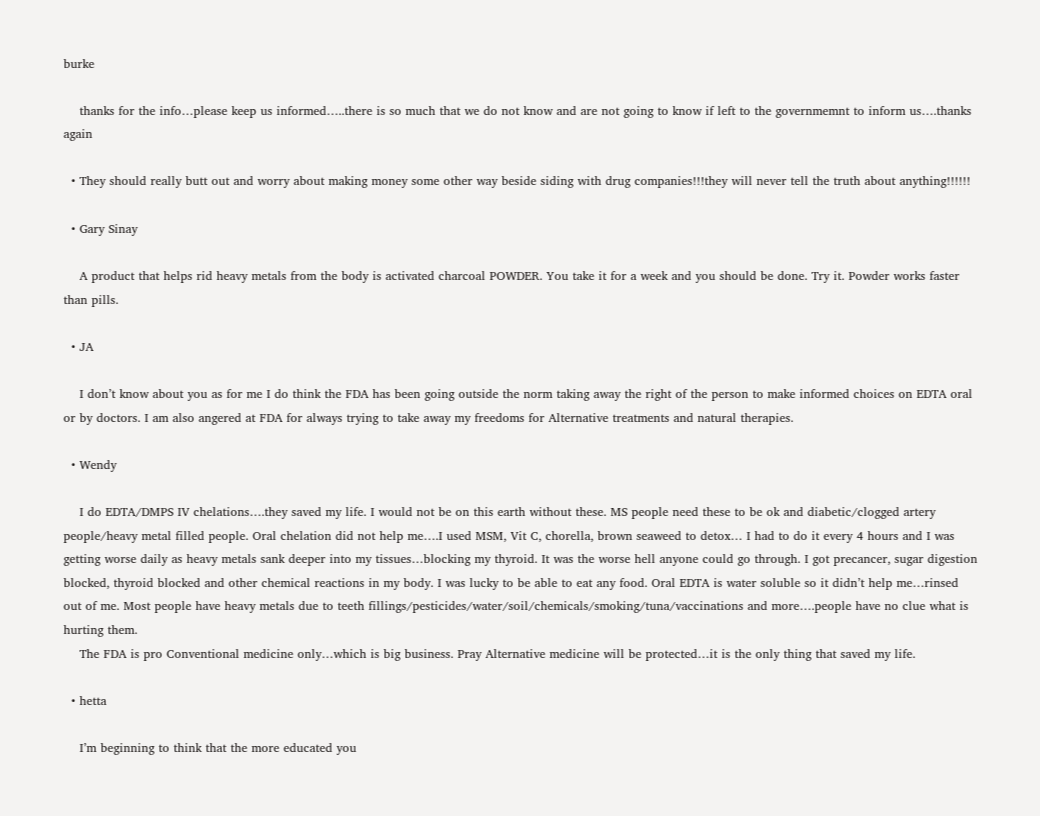burke

    thanks for the info…please keep us informed…..there is so much that we do not know and are not going to know if left to the governmemnt to inform us….thanks again

  • They should really butt out and worry about making money some other way beside siding with drug companies!!!they will never tell the truth about anything!!!!!!

  • Gary Sinay

    A product that helps rid heavy metals from the body is activated charcoal POWDER. You take it for a week and you should be done. Try it. Powder works faster than pills.

  • JA

    I don’t know about you as for me I do think the FDA has been going outside the norm taking away the right of the person to make informed choices on EDTA oral or by doctors. I am also angered at FDA for always trying to take away my freedoms for Alternative treatments and natural therapies.

  • Wendy

    I do EDTA/DMPS IV chelations….they saved my life. I would not be on this earth without these. MS people need these to be ok and diabetic/clogged artery people/heavy metal filled people. Oral chelation did not help me….I used MSM, Vit C, chorella, brown seaweed to detox… I had to do it every 4 hours and I was getting worse daily as heavy metals sank deeper into my tissues…blocking my thyroid. It was the worse hell anyone could go through. I got precancer, sugar digestion blocked, thyroid blocked and other chemical reactions in my body. I was lucky to be able to eat any food. Oral EDTA is water soluble so it didn’t help me…rinsed out of me. Most people have heavy metals due to teeth fillings/pesticides/water/soil/chemicals/smoking/tuna/vaccinations and more….people have no clue what is hurting them.
    The FDA is pro Conventional medicine only…which is big business. Pray Alternative medicine will be protected…it is the only thing that saved my life.

  • hetta

    I’m beginning to think that the more educated you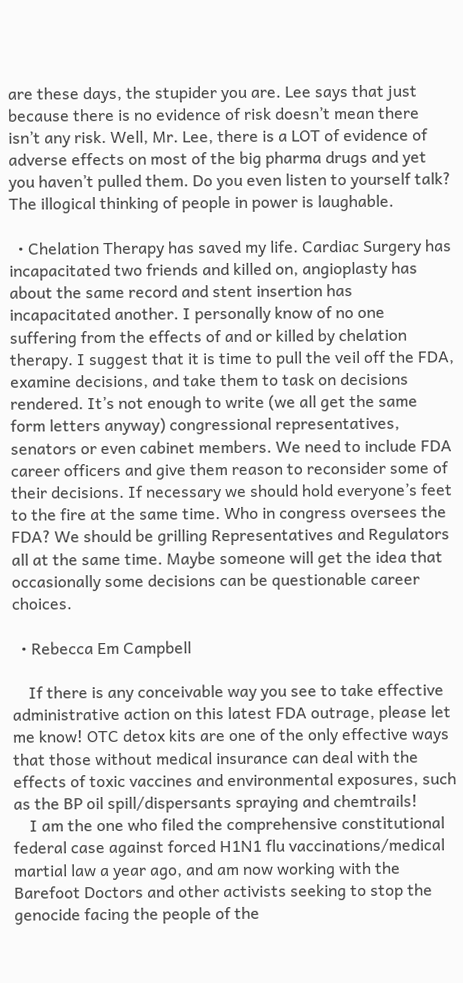are these days, the stupider you are. Lee says that just because there is no evidence of risk doesn’t mean there isn’t any risk. Well, Mr. Lee, there is a LOT of evidence of adverse effects on most of the big pharma drugs and yet you haven’t pulled them. Do you even listen to yourself talk? The illogical thinking of people in power is laughable.

  • Chelation Therapy has saved my life. Cardiac Surgery has incapacitated two friends and killed on, angioplasty has about the same record and stent insertion has incapacitated another. I personally know of no one suffering from the effects of and or killed by chelation therapy. I suggest that it is time to pull the veil off the FDA, examine decisions, and take them to task on decisions rendered. It’s not enough to write (we all get the same form letters anyway) congressional representatives, senators or even cabinet members. We need to include FDA career officers and give them reason to reconsider some of their decisions. If necessary we should hold everyone’s feet to the fire at the same time. Who in congress oversees the FDA? We should be grilling Representatives and Regulators all at the same time. Maybe someone will get the idea that occasionally some decisions can be questionable career choices.

  • Rebecca Em Campbell

    If there is any conceivable way you see to take effective administrative action on this latest FDA outrage, please let me know! OTC detox kits are one of the only effective ways that those without medical insurance can deal with the effects of toxic vaccines and environmental exposures, such as the BP oil spill/dispersants spraying and chemtrails!
    I am the one who filed the comprehensive constitutional federal case against forced H1N1 flu vaccinations/medical martial law a year ago, and am now working with the Barefoot Doctors and other activists seeking to stop the genocide facing the people of the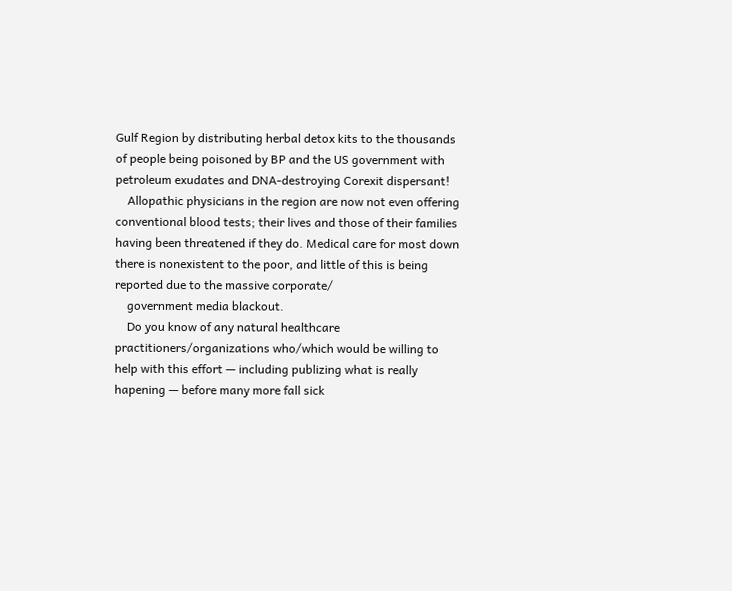Gulf Region by distributing herbal detox kits to the thousands of people being poisoned by BP and the US government with petroleum exudates and DNA-destroying Corexit dispersant!
    Allopathic physicians in the region are now not even offering conventional blood tests; their lives and those of their families having been threatened if they do. Medical care for most down there is nonexistent to the poor, and little of this is being reported due to the massive corporate/
    government media blackout.
    Do you know of any natural healthcare practitioners/organizations who/which would be willing to help with this effort — including publizing what is really hapening — before many more fall sick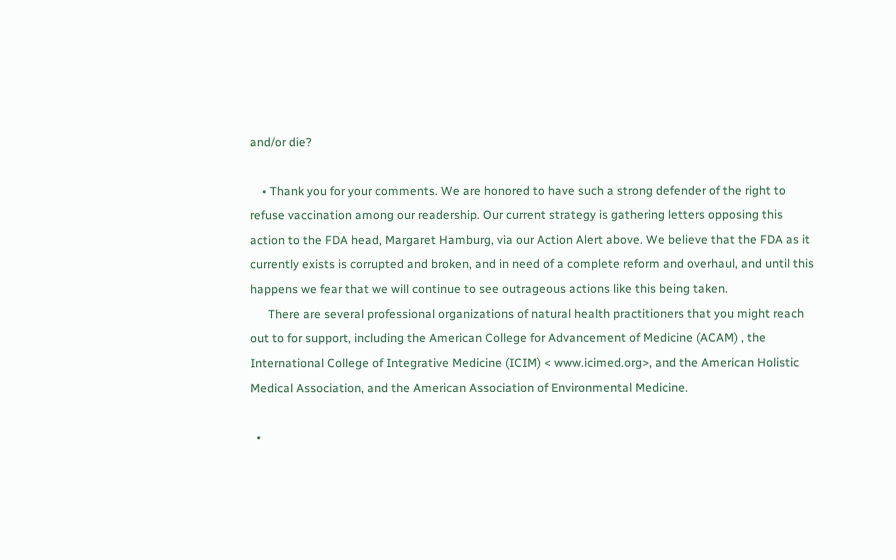and/or die?

    • Thank you for your comments. We are honored to have such a strong defender of the right to refuse vaccination among our readership. Our current strategy is gathering letters opposing this action to the FDA head, Margaret Hamburg, via our Action Alert above. We believe that the FDA as it currently exists is corrupted and broken, and in need of a complete reform and overhaul, and until this happens we fear that we will continue to see outrageous actions like this being taken.
      There are several professional organizations of natural health practitioners that you might reach out to for support, including the American College for Advancement of Medicine (ACAM) , the International College of Integrative Medicine (ICIM) < www.icimed.org>, and the American Holistic Medical Association, and the American Association of Environmental Medicine.

  •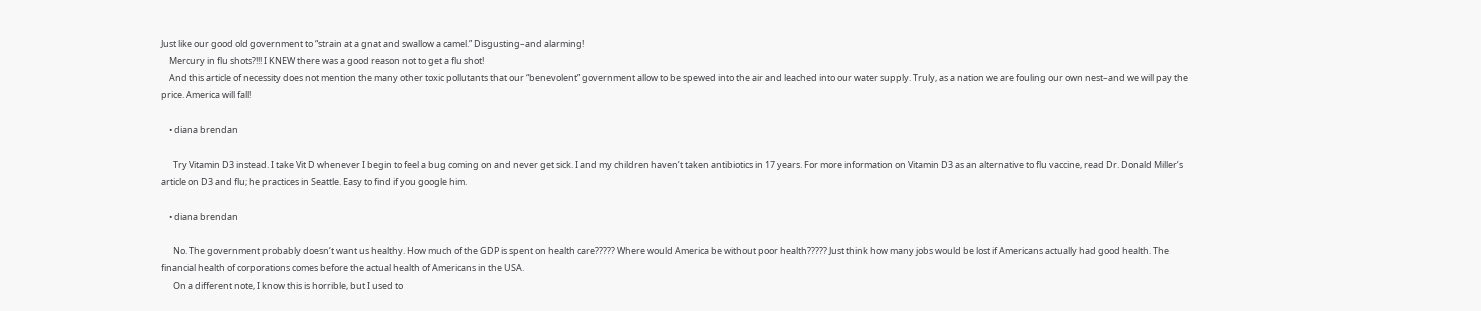Just like our good old government to “strain at a gnat and swallow a camel.” Disgusting–and alarming!
    Mercury in flu shots?!!! I KNEW there was a good reason not to get a flu shot!
    And this article of necessity does not mention the many other toxic pollutants that our “benevolent” government allow to be spewed into the air and leached into our water supply. Truly, as a nation we are fouling our own nest–and we will pay the price. America will fall!

    • diana brendan

      Try Vitamin D3 instead. I take Vit D whenever I begin to feel a bug coming on and never get sick. I and my children haven’t taken antibiotics in 17 years. For more information on Vitamin D3 as an alternative to flu vaccine, read Dr. Donald Miller’s article on D3 and flu; he practices in Seattle. Easy to find if you google him.

    • diana brendan

      No. The government probably doesn’t want us healthy. How much of the GDP is spent on health care????? Where would America be without poor health????? Just think how many jobs would be lost if Americans actually had good health. The financial health of corporations comes before the actual health of Americans in the USA.
      On a different note, I know this is horrible, but I used to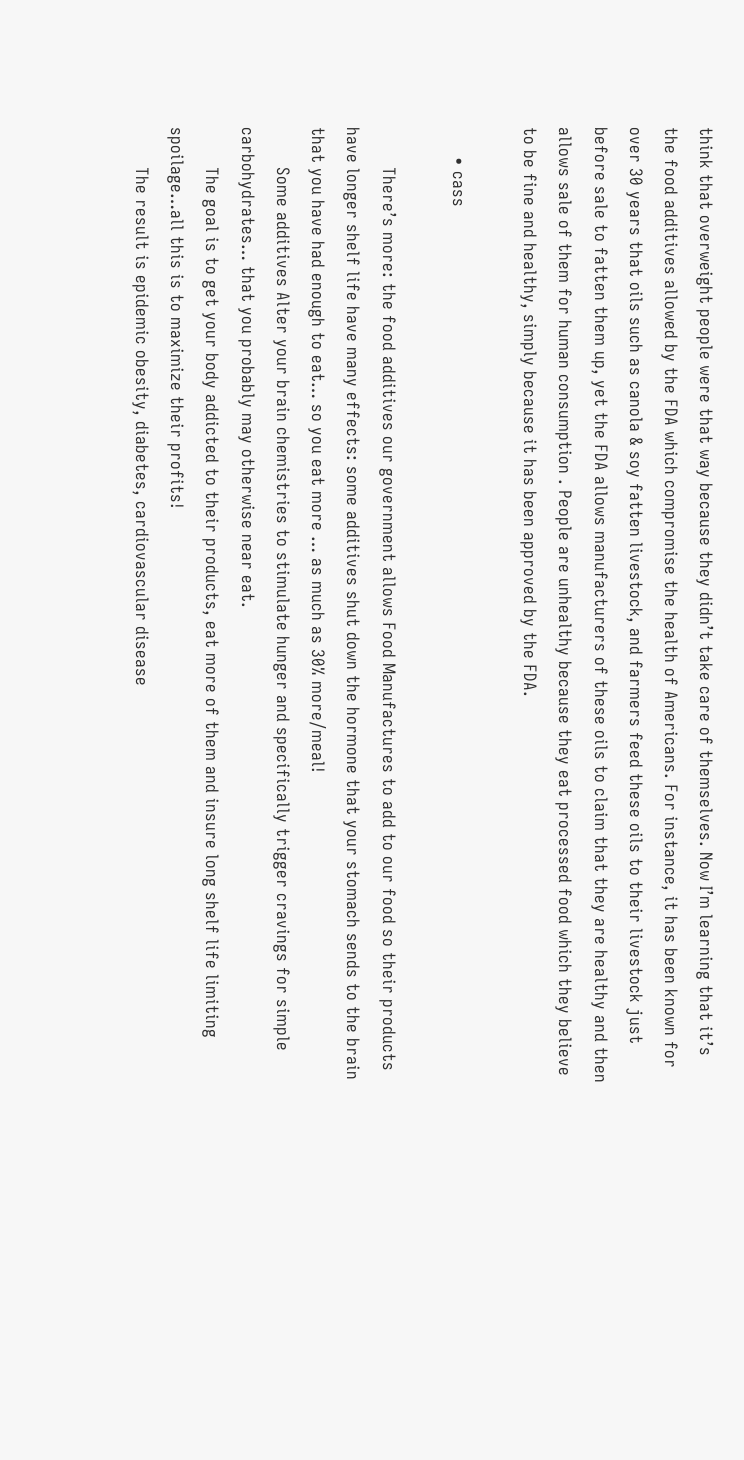think that overweight people were that way because they didn’t take care of themselves. Now I’m learning that it’s the food additives allowed by the FDA which compromise the health of Americans. For instance, it has been known for over 30 years that oils such as canola & soy fatten livestock, and farmers feed these oils to their livestock just before sale to fatten them up, yet the FDA allows manufacturers of these oils to claim that they are healthy and then allows sale of them for human consumption . People are unhealthy because they eat processed food which they believe to be fine and healthy, simply because it has been approved by the FDA.

      • cass

        There’s more: the food additives our government allows Food Manufactures to add to our food so their products have longer shelf life have many effects: some additives shut down the hormone that your stomach sends to the brain that you have had enough to eat… so you eat more … as much as 30% more/meal!
        Some additives Alter your brain chemistries to stimulate hunger and specifically trigger cravings for simple carbohydrates… that you probably may otherwise near eat.
        The goal is to get your body addicted to their products, eat more of them and insure long shelf life limiting spoilage…all this is to maximize their profits!
        The result is epidemic obesity, diabetes, cardiovascular disease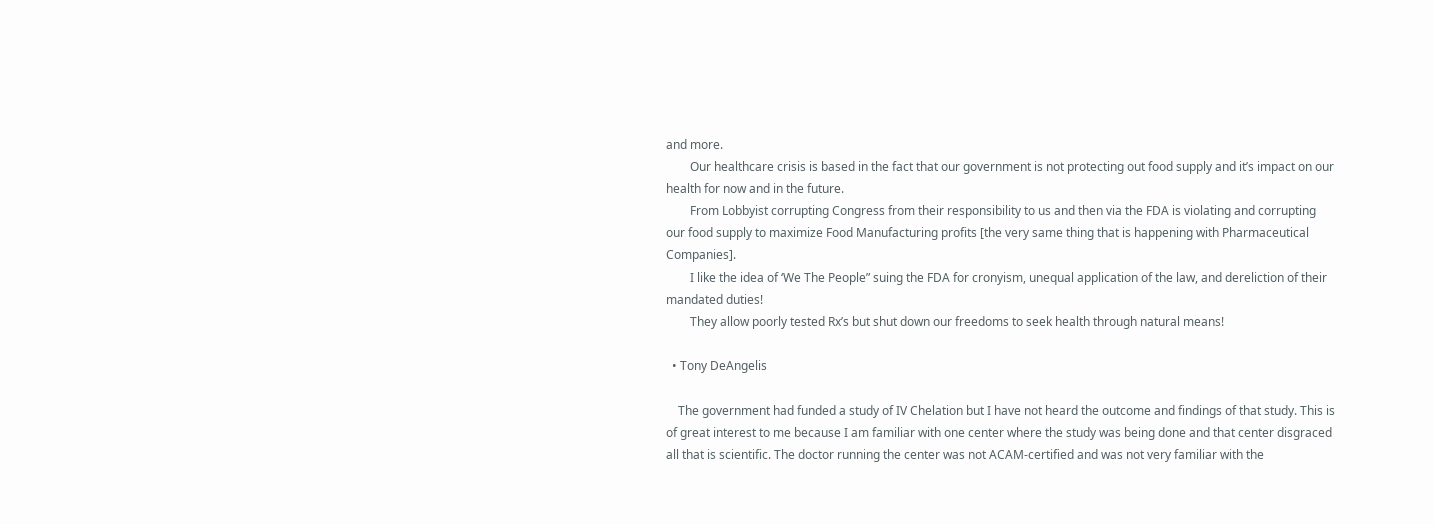and more.
        Our healthcare crisis is based in the fact that our government is not protecting out food supply and it’s impact on our health for now and in the future.
        From Lobbyist corrupting Congress from their responsibility to us and then via the FDA is violating and corrupting our food supply to maximize Food Manufacturing profits [the very same thing that is happening with Pharmaceutical Companies].
        I like the idea of ‘We The People” suing the FDA for cronyism, unequal application of the law, and dereliction of their mandated duties!
        They allow poorly tested Rx’s but shut down our freedoms to seek health through natural means!

  • Tony DeAngelis

    The government had funded a study of IV Chelation but I have not heard the outcome and findings of that study. This is of great interest to me because I am familiar with one center where the study was being done and that center disgraced all that is scientific. The doctor running the center was not ACAM-certified and was not very familiar with the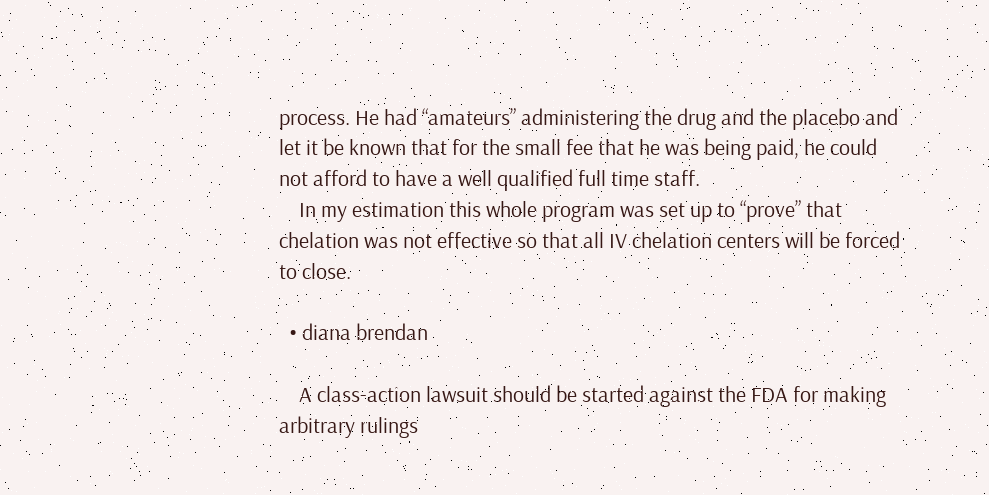process. He had “amateurs” administering the drug and the placebo and let it be known that for the small fee that he was being paid, he could not afford to have a well qualified full time staff.
    In my estimation this whole program was set up to “prove” that chelation was not effective so that all IV chelation centers will be forced to close.

  • diana brendan

    A class-action lawsuit should be started against the FDA for making arbitrary rulings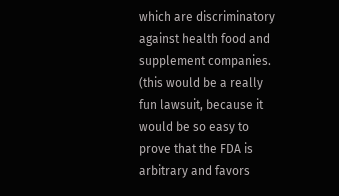which are discriminatory against health food and supplement companies. (this would be a really fun lawsuit, because it would be so easy to prove that the FDA is arbitrary and favors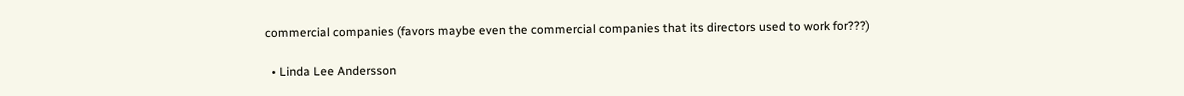commercial companies (favors maybe even the commercial companies that its directors used to work for???)

  • Linda Lee Andersson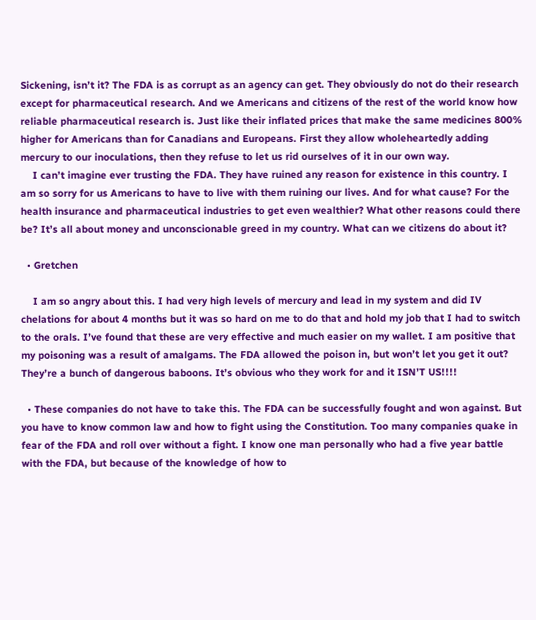Sickening, isn’t it? The FDA is as corrupt as an agency can get. They obviously do not do their research except for pharmaceutical research. And we Americans and citizens of the rest of the world know how reliable pharmaceutical research is. Just like their inflated prices that make the same medicines 800% higher for Americans than for Canadians and Europeans. First they allow wholeheartedly adding mercury to our inoculations, then they refuse to let us rid ourselves of it in our own way.
    I can’t imagine ever trusting the FDA. They have ruined any reason for existence in this country. I am so sorry for us Americans to have to live with them ruining our lives. And for what cause? For the health insurance and pharmaceutical industries to get even wealthier? What other reasons could there be? It’s all about money and unconscionable greed in my country. What can we citizens do about it?

  • Gretchen

    I am so angry about this. I had very high levels of mercury and lead in my system and did IV chelations for about 4 months but it was so hard on me to do that and hold my job that I had to switch to the orals. I’ve found that these are very effective and much easier on my wallet. I am positive that my poisoning was a result of amalgams. The FDA allowed the poison in, but won’t let you get it out? They’re a bunch of dangerous baboons. It’s obvious who they work for and it ISN’T US!!!!

  • These companies do not have to take this. The FDA can be successfully fought and won against. But you have to know common law and how to fight using the Constitution. Too many companies quake in fear of the FDA and roll over without a fight. I know one man personally who had a five year battle with the FDA, but because of the knowledge of how to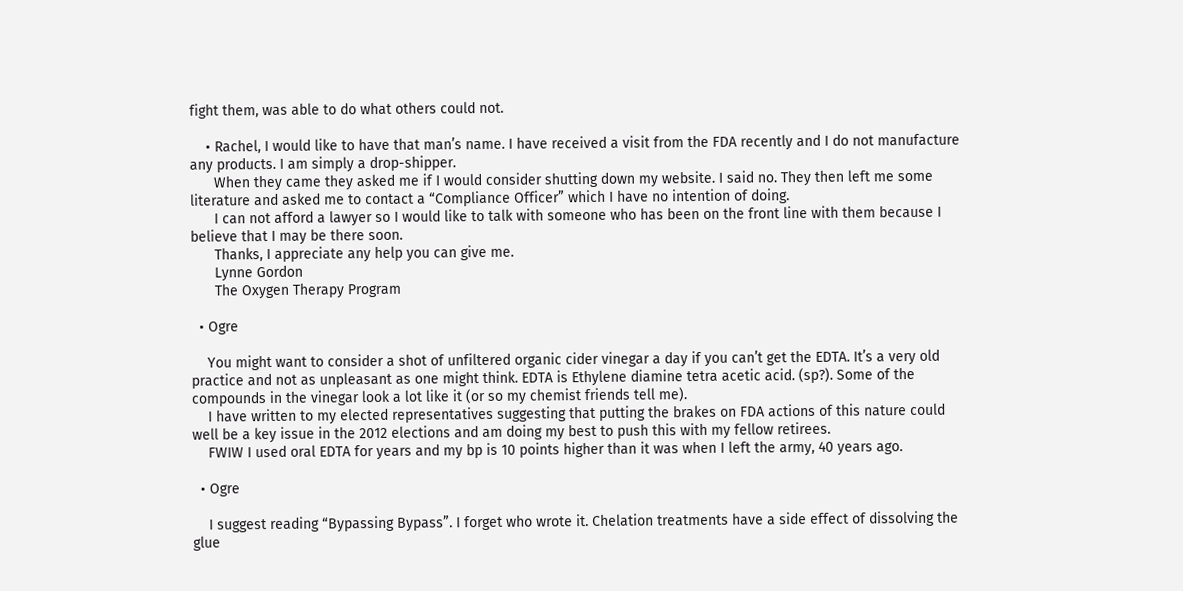fight them, was able to do what others could not.

    • Rachel, I would like to have that man’s name. I have received a visit from the FDA recently and I do not manufacture any products. I am simply a drop-shipper.
      When they came they asked me if I would consider shutting down my website. I said no. They then left me some literature and asked me to contact a “Compliance Officer” which I have no intention of doing.
      I can not afford a lawyer so I would like to talk with someone who has been on the front line with them because I believe that I may be there soon.
      Thanks, I appreciate any help you can give me.
      Lynne Gordon
      The Oxygen Therapy Program

  • Ogre

    You might want to consider a shot of unfiltered organic cider vinegar a day if you can’t get the EDTA. It’s a very old practice and not as unpleasant as one might think. EDTA is Ethylene diamine tetra acetic acid. (sp?). Some of the compounds in the vinegar look a lot like it (or so my chemist friends tell me).
    I have written to my elected representatives suggesting that putting the brakes on FDA actions of this nature could well be a key issue in the 2012 elections and am doing my best to push this with my fellow retirees.
    FWIW I used oral EDTA for years and my bp is 10 points higher than it was when I left the army, 40 years ago.

  • Ogre

    I suggest reading “Bypassing Bypass”. I forget who wrote it. Chelation treatments have a side effect of dissolving the glue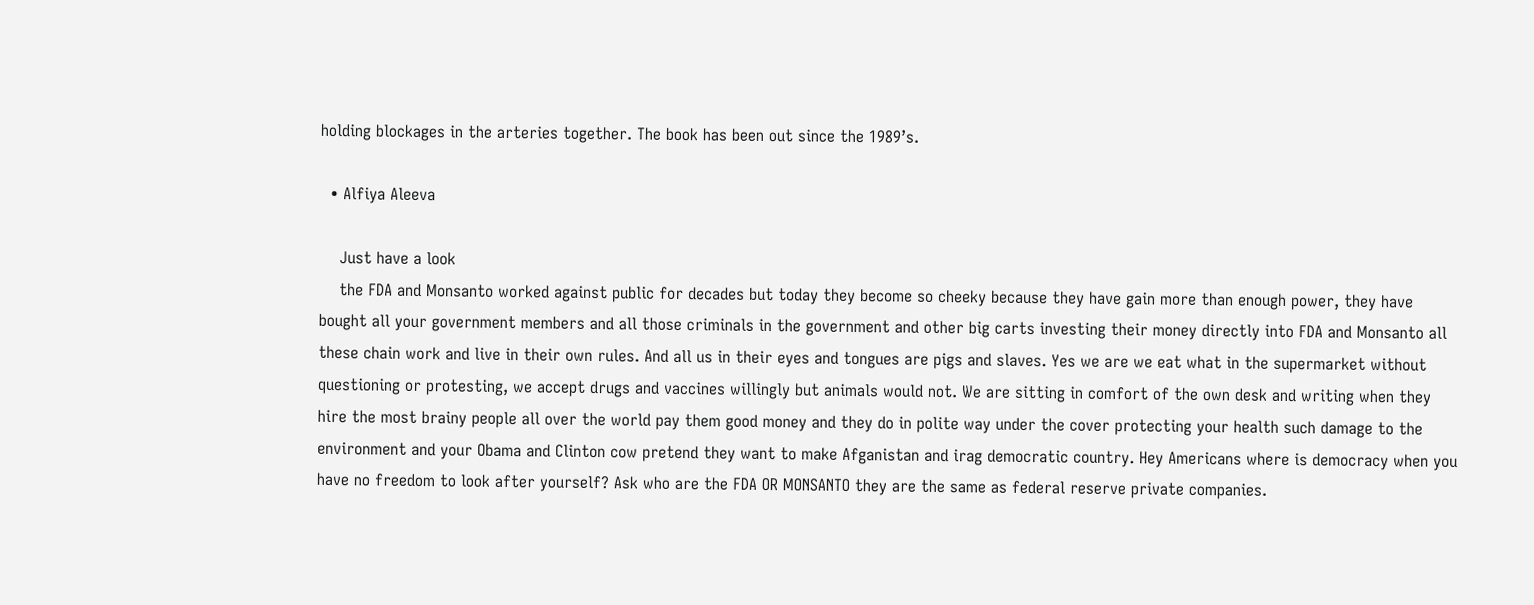holding blockages in the arteries together. The book has been out since the 1989’s.

  • Alfiya Aleeva

    Just have a look
    the FDA and Monsanto worked against public for decades but today they become so cheeky because they have gain more than enough power, they have bought all your government members and all those criminals in the government and other big carts investing their money directly into FDA and Monsanto all these chain work and live in their own rules. And all us in their eyes and tongues are pigs and slaves. Yes we are we eat what in the supermarket without questioning or protesting, we accept drugs and vaccines willingly but animals would not. We are sitting in comfort of the own desk and writing when they hire the most brainy people all over the world pay them good money and they do in polite way under the cover protecting your health such damage to the environment and your Obama and Clinton cow pretend they want to make Afganistan and irag democratic country. Hey Americans where is democracy when you have no freedom to look after yourself? Ask who are the FDA OR MONSANTO they are the same as federal reserve private companies.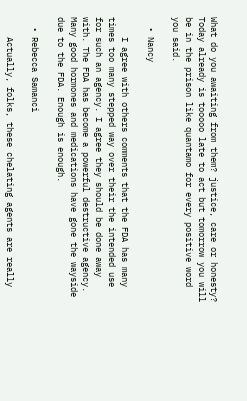What do you awaiting from them? justice, care or honesty? Today already is tooooo late to act but tomorrow you will be in the prison like quantamo for every positive word you said.

  • Nancy

    I agree with others comments that the FDA has many times too many stepped way over their the intended use for such an agency. I agree they should be done away with. The FDA has become a powerful destructive agency. Many good hormones and medications have gone the wayside due to the FDA. Enough is enough.

  • Rebecca Samanci

    Actually, folks, these chelating agents are really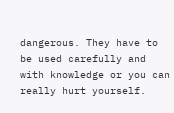dangerous. They have to be used carefully and with knowledge or you can really hurt yourself.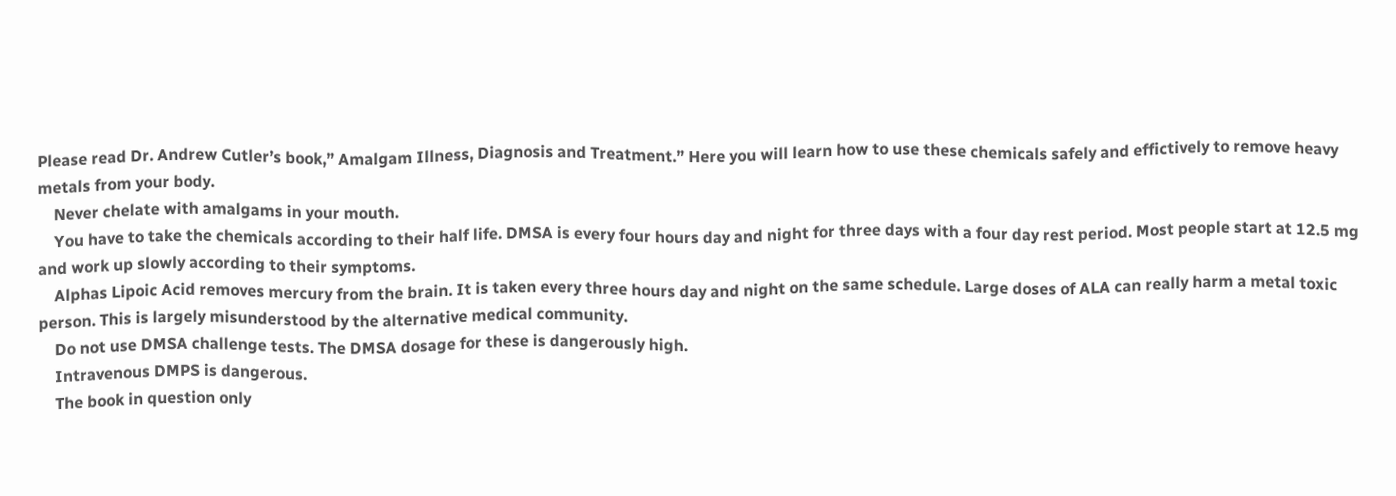Please read Dr. Andrew Cutler’s book,” Amalgam Illness, Diagnosis and Treatment.” Here you will learn how to use these chemicals safely and effictively to remove heavy metals from your body.
    Never chelate with amalgams in your mouth.
    You have to take the chemicals according to their half life. DMSA is every four hours day and night for three days with a four day rest period. Most people start at 12.5 mg and work up slowly according to their symptoms.
    Alphas Lipoic Acid removes mercury from the brain. It is taken every three hours day and night on the same schedule. Large doses of ALA can really harm a metal toxic person. This is largely misunderstood by the alternative medical community.
    Do not use DMSA challenge tests. The DMSA dosage for these is dangerously high.
    Intravenous DMPS is dangerous.
    The book in question only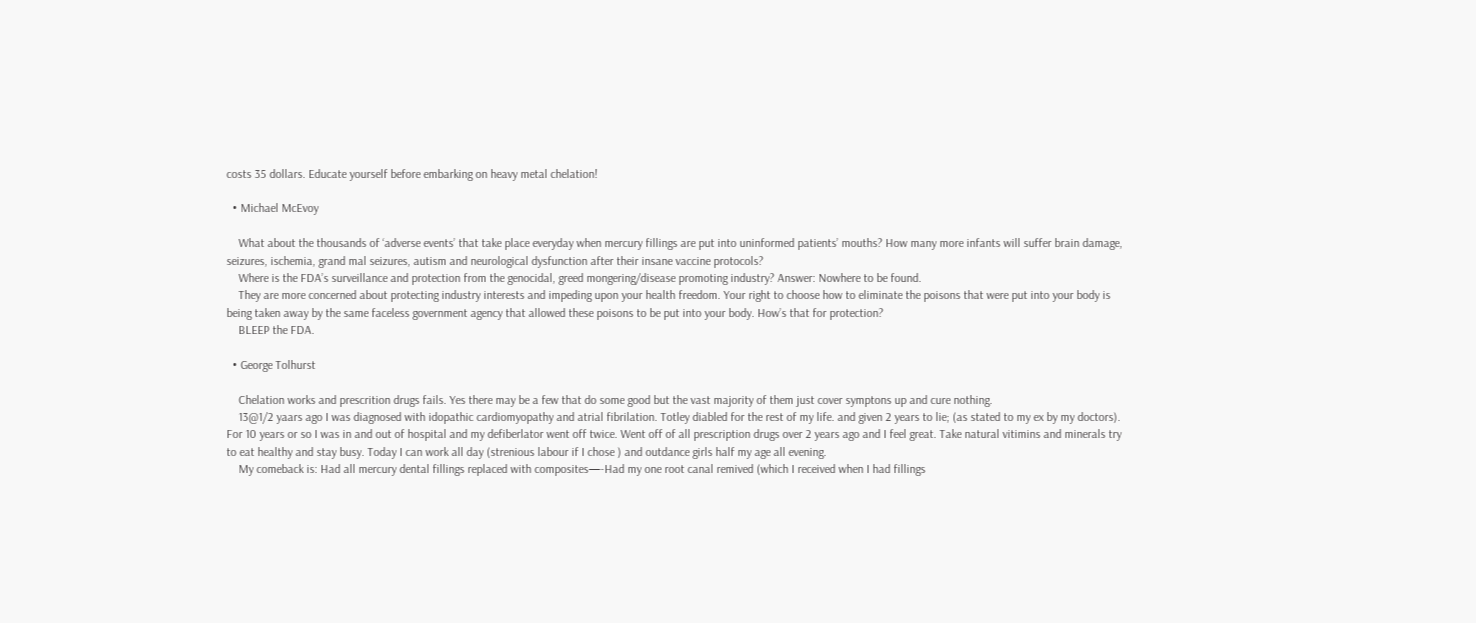costs 35 dollars. Educate yourself before embarking on heavy metal chelation!

  • Michael McEvoy

    What about the thousands of ‘adverse events’ that take place everyday when mercury fillings are put into uninformed patients’ mouths? How many more infants will suffer brain damage, seizures, ischemia, grand mal seizures, autism and neurological dysfunction after their insane vaccine protocols?
    Where is the FDA’s surveillance and protection from the genocidal, greed mongering/disease promoting industry? Answer: Nowhere to be found.
    They are more concerned about protecting industry interests and impeding upon your health freedom. Your right to choose how to eliminate the poisons that were put into your body is being taken away by the same faceless government agency that allowed these poisons to be put into your body. How’s that for protection?
    BLEEP the FDA.

  • George Tolhurst

    Chelation works and prescrition drugs fails. Yes there may be a few that do some good but the vast majority of them just cover symptons up and cure nothing.
    13@1/2 yaars ago I was diagnosed with idopathic cardiomyopathy and atrial fibrilation. Totley diabled for the rest of my life. and given 2 years to lie; (as stated to my ex by my doctors). For 10 years or so I was in and out of hospital and my defiberlator went off twice. Went off of all prescription drugs over 2 years ago and I feel great. Take natural vitimins and minerals try to eat healthy and stay busy. Today I can work all day (strenious labour if I chose ) and outdance girls half my age all evening.
    My comeback is: Had all mercury dental fillings replaced with composites—-Had my one root canal remived (which I received when I had fillings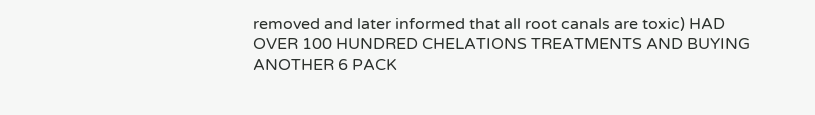removed and later informed that all root canals are toxic) HAD OVER 100 HUNDRED CHELATIONS TREATMENTS AND BUYING ANOTHER 6 PACK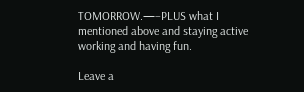TOMORROW.—–PLUS what I mentioned above and staying active working and having fun.

Leave a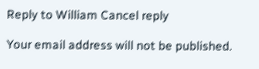Reply to William Cancel reply

Your email address will not be published.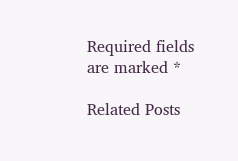Required fields are marked *

Related Posts